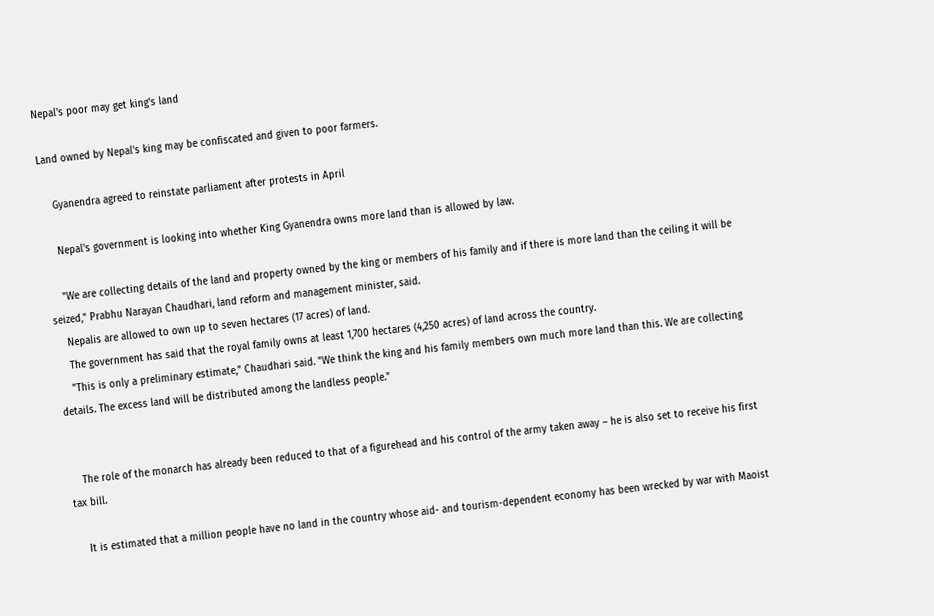Nepal's poor may get king's land

Land owned by Nepal's king may be confiscated and given to poor farmers.

    Gyanendra agreed to reinstate parliament after protests in April

    Nepal's government is looking into whether King Gyanendra owns more land than is allowed by law.

    "We are collecting details of the land and property owned by the king or members of his family and if there is more land than the ceiling it will be seized," Prabhu Narayan Chaudhari, land reform and management minister, said.
    Nepalis are allowed to own up to seven hectares (17 acres) of land.
    The government has said that the royal family owns at least 1,700 hectares (4,250 acres) of land across the country.
    "This is only a preliminary estimate," Chaudhari said. "We think the king and his family members own much more land than this. We are collecting details. The excess land will be distributed among the landless people."


    The role of the monarch has already been reduced to that of a figurehead and his control of the army taken away – he is also set to receive his first tax bill.

    It is estimated that a million people have no land in the country whose aid- and tourism-dependent economy has been wrecked by war with Maoist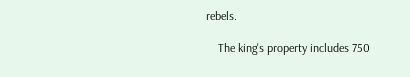rebels.

    The king's property includes 750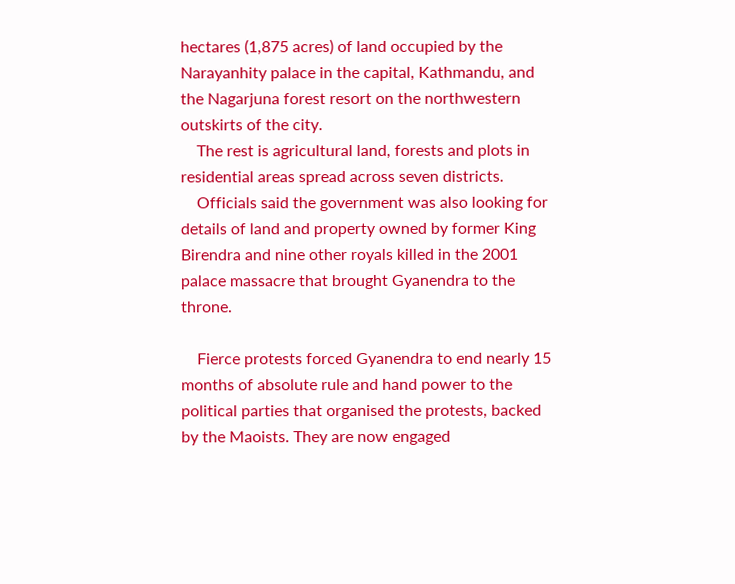hectares (1,875 acres) of land occupied by the Narayanhity palace in the capital, Kathmandu, and the Nagarjuna forest resort on the northwestern outskirts of the city.
    The rest is agricultural land, forests and plots in residential areas spread across seven districts.
    Officials said the government was also looking for details of land and property owned by former King Birendra and nine other royals killed in the 2001 palace massacre that brought Gyanendra to the throne.

    Fierce protests forced Gyanendra to end nearly 15 months of absolute rule and hand power to the political parties that organised the protests, backed by the Maoists. They are now engaged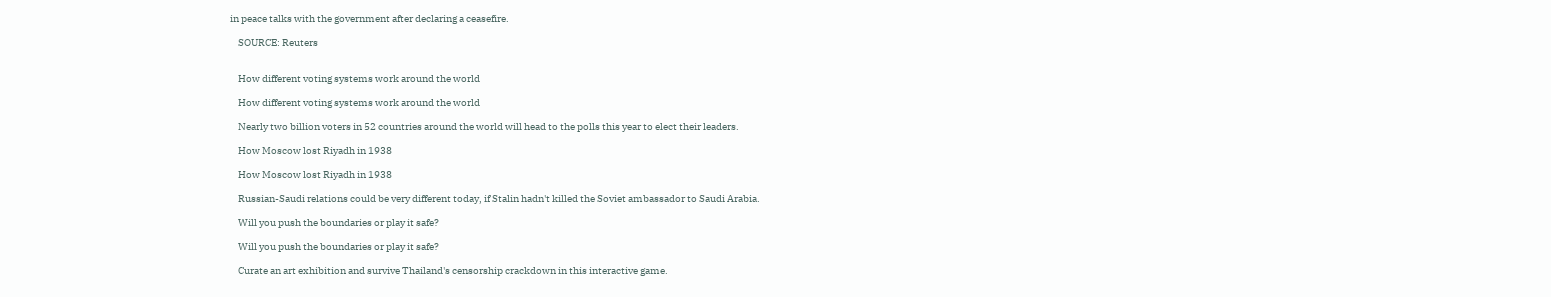in peace talks with the government after declaring a ceasefire.

    SOURCE: Reuters


    How different voting systems work around the world

    How different voting systems work around the world

    Nearly two billion voters in 52 countries around the world will head to the polls this year to elect their leaders.

    How Moscow lost Riyadh in 1938

    How Moscow lost Riyadh in 1938

    Russian-Saudi relations could be very different today, if Stalin hadn't killed the Soviet ambassador to Saudi Arabia.

    Will you push the boundaries or play it safe?

    Will you push the boundaries or play it safe?

    Curate an art exhibition and survive Thailand's censorship crackdown in this interactive game.